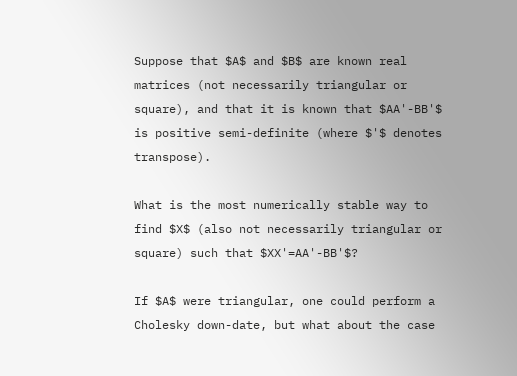Suppose that $A$ and $B$ are known real matrices (not necessarily triangular or square), and that it is known that $AA'-BB'$ is positive semi-definite (where $'$ denotes transpose).

What is the most numerically stable way to find $X$ (also not necessarily triangular or square) such that $XX'=AA'-BB'$?

If $A$ were triangular, one could perform a Cholesky down-date, but what about the case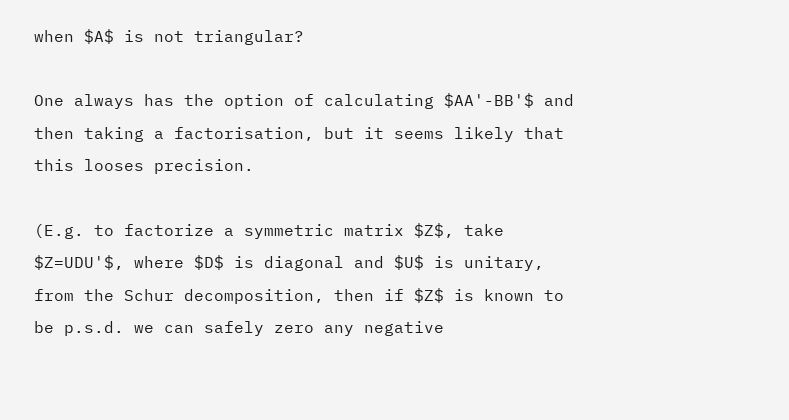when $A$ is not triangular?

One always has the option of calculating $AA'-BB'$ and then taking a factorisation, but it seems likely that this looses precision.

(E.g. to factorize a symmetric matrix $Z$, take $Z=UDU'$, where $D$ is diagonal and $U$ is unitary, from the Schur decomposition, then if $Z$ is known to be p.s.d. we can safely zero any negative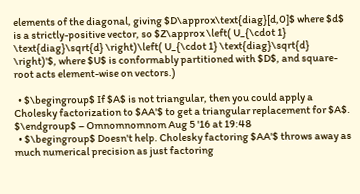elements of the diagonal, giving $D\approx\text{diag}[d,0]$ where $d$ is a strictly-positive vector, so $Z\approx \left( U_{\cdot 1} \text{diag}\sqrt{d} \right)\left( U_{\cdot 1} \text{diag}\sqrt{d} \right)'$, where $U$ is conformably partitioned with $D$, and square-root acts element-wise on vectors.)

  • $\begingroup$ If $A$ is not triangular, then you could apply a Cholesky factorization to $AA'$ to get a triangular replacement for $A$. $\endgroup$ – Omnomnomnom Aug 5 '16 at 19:48
  • $\begingroup$ Doesn't help. Cholesky factoring $AA'$ throws away as much numerical precision as just factoring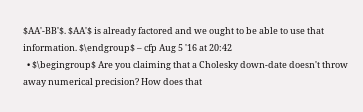$AA'-BB'$. $AA'$ is already factored and we ought to be able to use that information. $\endgroup$ – cfp Aug 5 '16 at 20:42
  • $\begingroup$ Are you claiming that a Cholesky down-date doesn't throw away numerical precision? How does that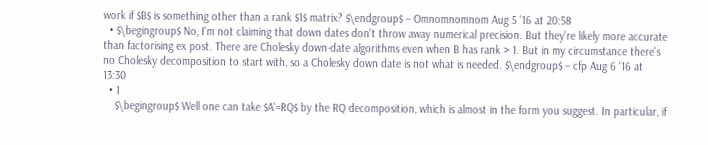work if $B$ is something other than a rank $1$ matrix? $\endgroup$ – Omnomnomnom Aug 5 '16 at 20:58
  • $\begingroup$ No, I'm not claiming that down dates don't throw away numerical precision. But they're likely more accurate than factorising ex post. There are Cholesky down-date algorithms even when B has rank > 1. But in my circumstance there's no Cholesky decomposition to start with, so a Cholesky down date is not what is needed. $\endgroup$ – cfp Aug 6 '16 at 13:30
  • 1
    $\begingroup$ Well one can take $A'=RQ$ by the RQ decomposition, which is almost in the form you suggest. In particular, if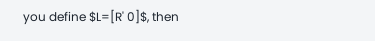you define $L=[R' 0]$, then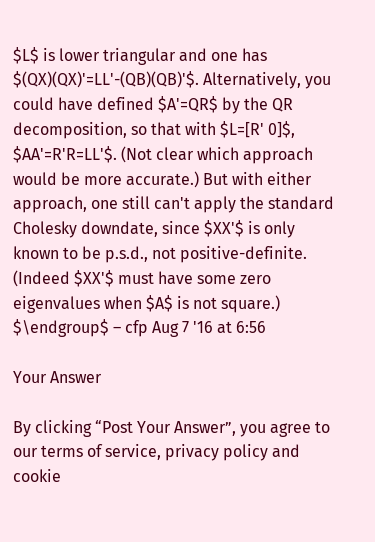$L$ is lower triangular and one has $(QX)(QX)'=LL'-(QB)(QB)'$. Alternatively, you could have defined $A'=QR$ by the QR decomposition, so that with $L=[R' 0]$, $AA'=R'R=LL'$. (Not clear which approach would be more accurate.) But with either approach, one still can't apply the standard Cholesky downdate, since $XX'$ is only known to be p.s.d., not positive-definite. (Indeed $XX'$ must have some zero eigenvalues when $A$ is not square.) $\endgroup$ – cfp Aug 7 '16 at 6:56

Your Answer

By clicking “Post Your Answer”, you agree to our terms of service, privacy policy and cookie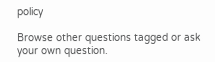policy

Browse other questions tagged or ask your own question.